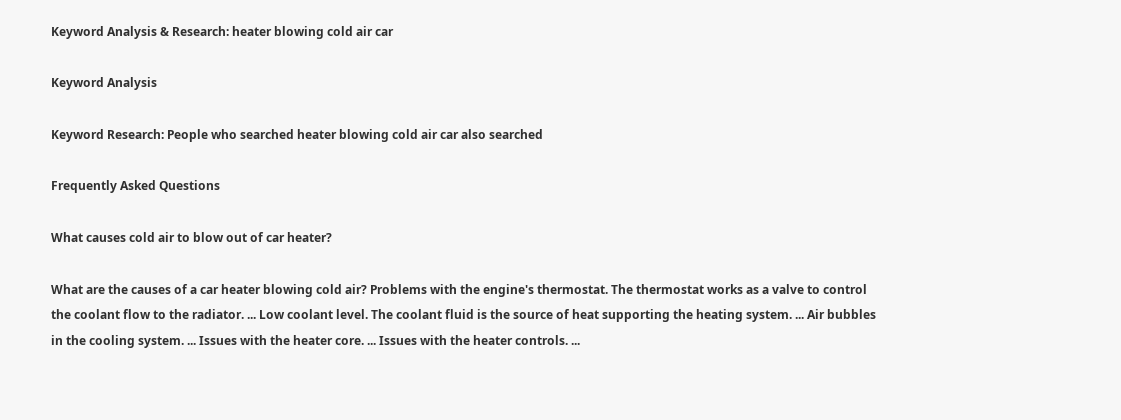Keyword Analysis & Research: heater blowing cold air car

Keyword Analysis

Keyword Research: People who searched heater blowing cold air car also searched

Frequently Asked Questions

What causes cold air to blow out of car heater?

What are the causes of a car heater blowing cold air? Problems with the engine's thermostat. The thermostat works as a valve to control the coolant flow to the radiator. ... Low coolant level. The coolant fluid is the source of heat supporting the heating system. ... Air bubbles in the cooling system. ... Issues with the heater core. ... Issues with the heater controls. ...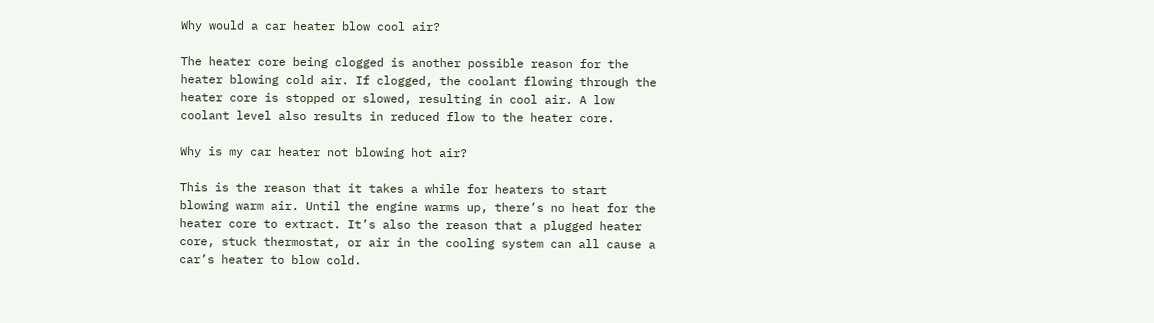Why would a car heater blow cool air?

The heater core being clogged is another possible reason for the heater blowing cold air. If clogged, the coolant flowing through the heater core is stopped or slowed, resulting in cool air. A low coolant level also results in reduced flow to the heater core.

Why is my car heater not blowing hot air?

This is the reason that it takes a while for heaters to start blowing warm air. Until the engine warms up, there’s no heat for the heater core to extract. It’s also the reason that a plugged heater core, stuck thermostat, or air in the cooling system can all cause a car’s heater to blow cold.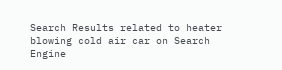Search Results related to heater blowing cold air car on Search Engine